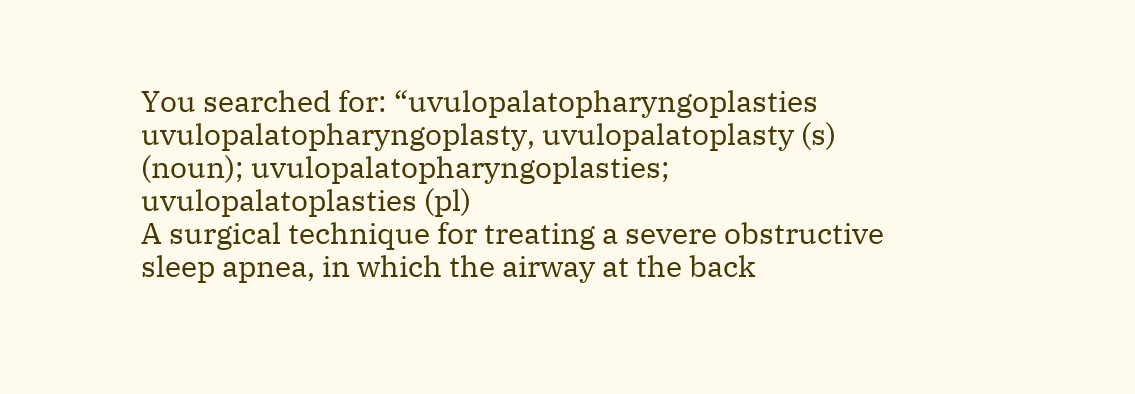You searched for: “uvulopalatopharyngoplasties
uvulopalatopharyngoplasty, uvulopalatoplasty (s) (noun); uvulopalatopharyngoplasties; uvulopalatoplasties (pl)
A surgical technique for treating a severe obstructive sleep apnea, in which the airway at the back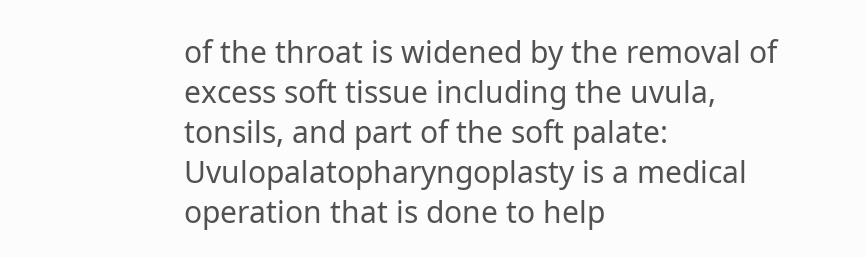of the throat is widened by the removal of excess soft tissue including the uvula, tonsils, and part of the soft palate: Uvulopalatopharyngoplasty is a medical operation that is done to help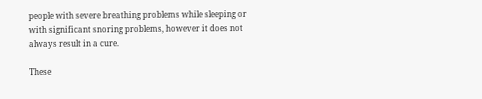people with severe breathing problems while sleeping or with significant snoring problems, however it does not always result in a cure.

These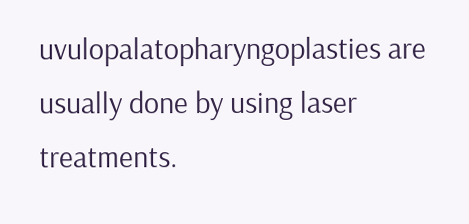uvulopalatopharyngoplasties are usually done by using laser treatments.